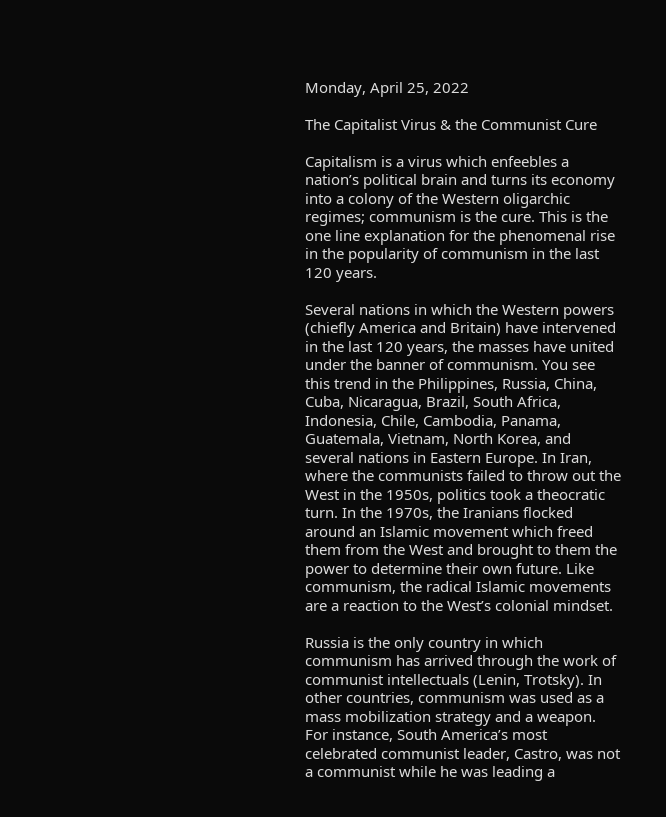Monday, April 25, 2022

The Capitalist Virus & the Communist Cure

Capitalism is a virus which enfeebles a nation’s political brain and turns its economy into a colony of the Western oligarchic regimes; communism is the cure. This is the one line explanation for the phenomenal rise in the popularity of communism in the last 120 years.

Several nations in which the Western powers (chiefly America and Britain) have intervened in the last 120 years, the masses have united under the banner of communism. You see this trend in the Philippines, Russia, China, Cuba, Nicaragua, Brazil, South Africa, Indonesia, Chile, Cambodia, Panama, Guatemala, Vietnam, North Korea, and several nations in Eastern Europe. In Iran, where the communists failed to throw out the West in the 1950s, politics took a theocratic turn. In the 1970s, the Iranians flocked around an Islamic movement which freed them from the West and brought to them the power to determine their own future. Like communism, the radical Islamic movements are a reaction to the West’s colonial mindset.

Russia is the only country in which communism has arrived through the work of communist intellectuals (Lenin, Trotsky). In other countries, communism was used as a mass mobilization strategy and a weapon. For instance, South America’s most celebrated communist leader, Castro, was not a communist while he was leading a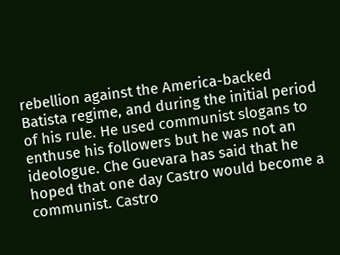rebellion against the America-backed Batista regime, and during the initial period of his rule. He used communist slogans to enthuse his followers but he was not an ideologue. Che Guevara has said that he hoped that one day Castro would become a communist. Castro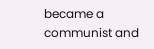became a communist and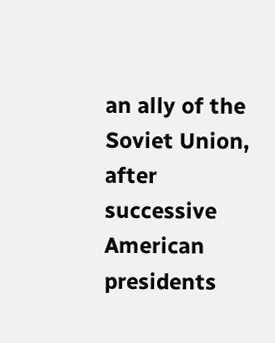an ally of the Soviet Union, after successive American presidents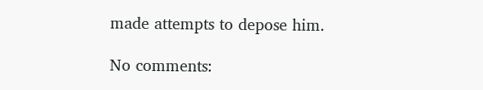made attempts to depose him.

No comments: